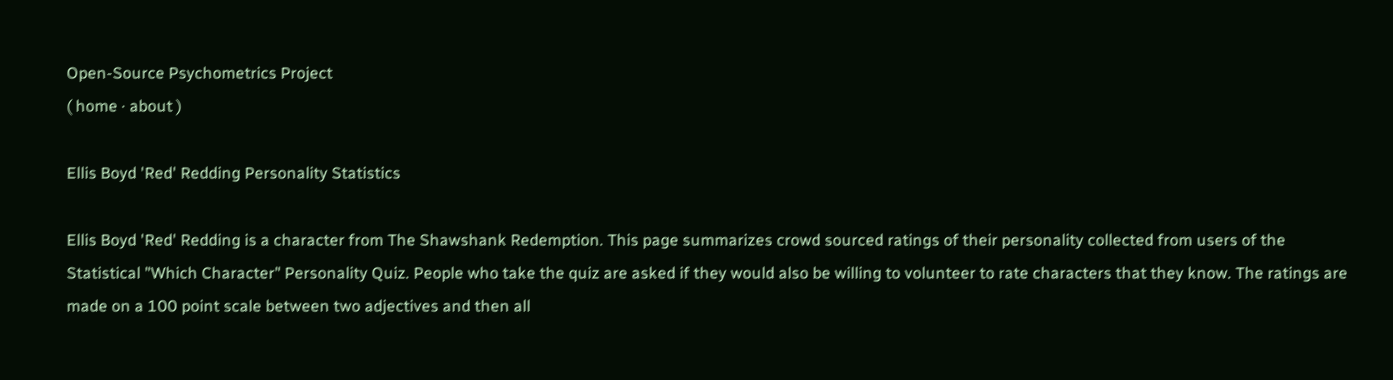Open-Source Psychometrics Project
( home · about )

Ellis Boyd 'Red' Redding Personality Statistics

Ellis Boyd 'Red' Redding is a character from The Shawshank Redemption. This page summarizes crowd sourced ratings of their personality collected from users of the Statistical "Which Character" Personality Quiz. People who take the quiz are asked if they would also be willing to volunteer to rate characters that they know. The ratings are made on a 100 point scale between two adjectives and then all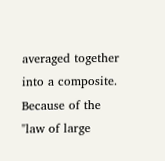averaged together into a composite. Because of the "law of large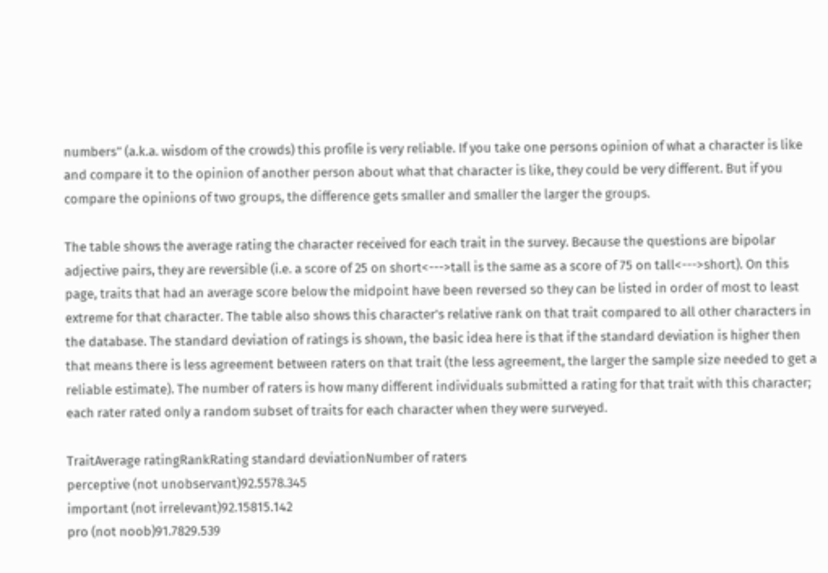numbers" (a.k.a. wisdom of the crowds) this profile is very reliable. If you take one persons opinion of what a character is like and compare it to the opinion of another person about what that character is like, they could be very different. But if you compare the opinions of two groups, the difference gets smaller and smaller the larger the groups.

The table shows the average rating the character received for each trait in the survey. Because the questions are bipolar adjective pairs, they are reversible (i.e. a score of 25 on short<--->tall is the same as a score of 75 on tall<--->short). On this page, traits that had an average score below the midpoint have been reversed so they can be listed in order of most to least extreme for that character. The table also shows this character's relative rank on that trait compared to all other characters in the database. The standard deviation of ratings is shown, the basic idea here is that if the standard deviation is higher then that means there is less agreement between raters on that trait (the less agreement, the larger the sample size needed to get a reliable estimate). The number of raters is how many different individuals submitted a rating for that trait with this character; each rater rated only a random subset of traits for each character when they were surveyed.

TraitAverage ratingRankRating standard deviationNumber of raters
perceptive (not unobservant)92.5578.345
important (not irrelevant)92.15815.142
pro (not noob)91.7829.539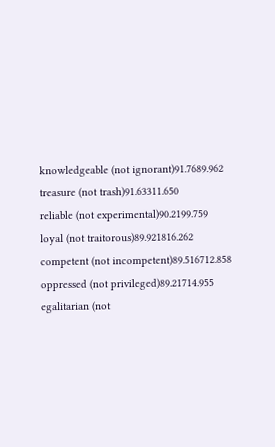knowledgeable (not ignorant)91.7689.962
treasure (not trash)91.63311.650
reliable (not experimental)90.2199.759
loyal (not traitorous)89.921816.262
competent (not incompetent)89.516712.858
oppressed (not privileged)89.21714.955
egalitarian (not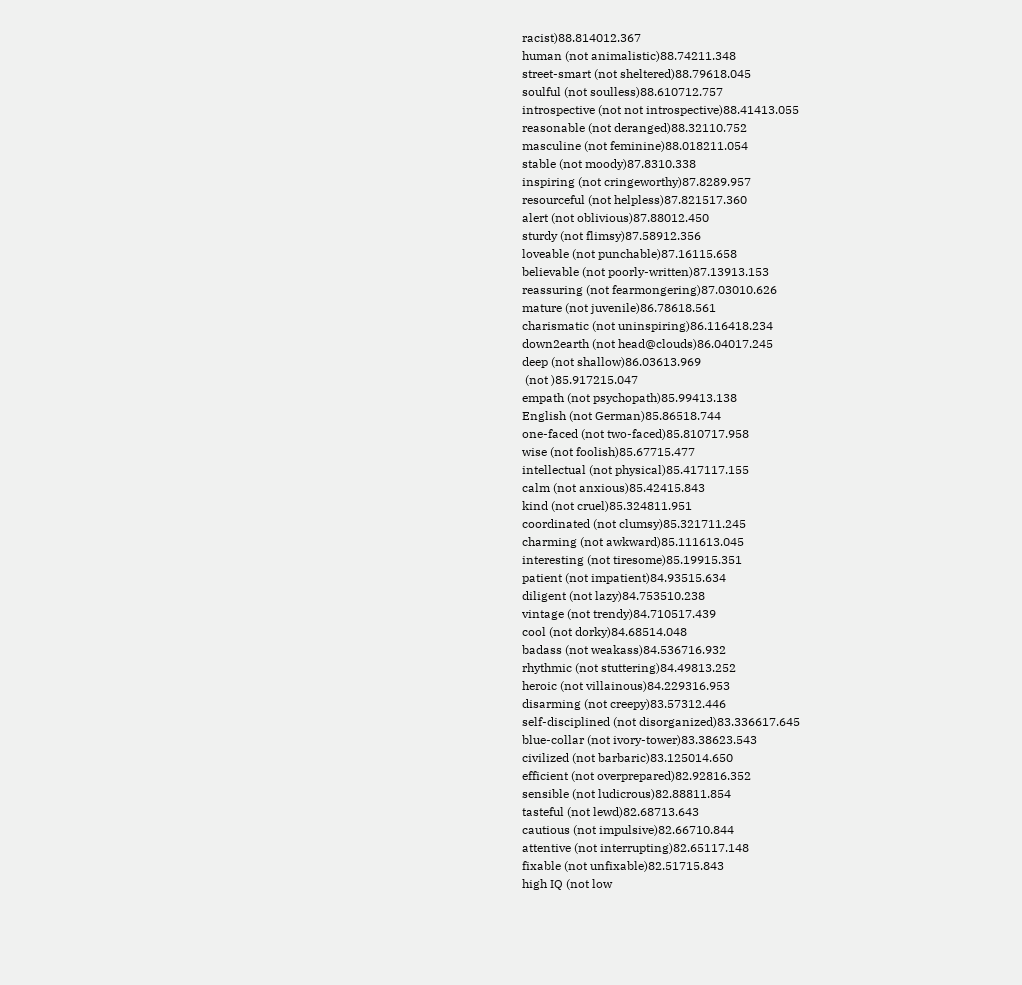racist)88.814012.367
human (not animalistic)88.74211.348
street-smart (not sheltered)88.79618.045
soulful (not soulless)88.610712.757
introspective (not not introspective)88.41413.055
reasonable (not deranged)88.32110.752
masculine (not feminine)88.018211.054
stable (not moody)87.8310.338
inspiring (not cringeworthy)87.8289.957
resourceful (not helpless)87.821517.360
alert (not oblivious)87.88012.450
sturdy (not flimsy)87.58912.356
loveable (not punchable)87.16115.658
believable (not poorly-written)87.13913.153
reassuring (not fearmongering)87.03010.626
mature (not juvenile)86.78618.561
charismatic (not uninspiring)86.116418.234
down2earth (not head@clouds)86.04017.245
deep (not shallow)86.03613.969
 (not )85.917215.047
empath (not psychopath)85.99413.138
English (not German)85.86518.744
one-faced (not two-faced)85.810717.958
wise (not foolish)85.67715.477
intellectual (not physical)85.417117.155
calm (not anxious)85.42415.843
kind (not cruel)85.324811.951
coordinated (not clumsy)85.321711.245
charming (not awkward)85.111613.045
interesting (not tiresome)85.19915.351
patient (not impatient)84.93515.634
diligent (not lazy)84.753510.238
vintage (not trendy)84.710517.439
cool (not dorky)84.68514.048
badass (not weakass)84.536716.932
rhythmic (not stuttering)84.49813.252
heroic (not villainous)84.229316.953
disarming (not creepy)83.57312.446
self-disciplined (not disorganized)83.336617.645
blue-collar (not ivory-tower)83.38623.543
civilized (not barbaric)83.125014.650
efficient (not overprepared)82.92816.352
sensible (not ludicrous)82.88811.854
tasteful (not lewd)82.68713.643
cautious (not impulsive)82.66710.844
attentive (not interrupting)82.65117.148
fixable (not unfixable)82.51715.843
high IQ (not low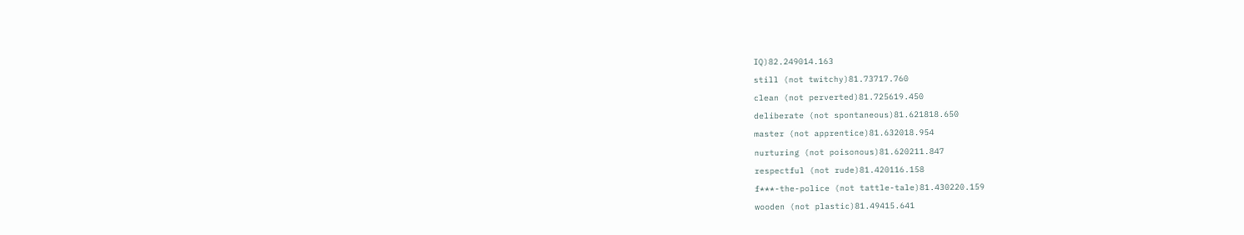IQ)82.249014.163
still (not twitchy)81.73717.760
clean (not perverted)81.725619.450
deliberate (not spontaneous)81.621818.650
master (not apprentice)81.632018.954
nurturing (not poisonous)81.620211.847
respectful (not rude)81.420116.158
f***-the-police (not tattle-tale)81.430220.159
wooden (not plastic)81.49415.641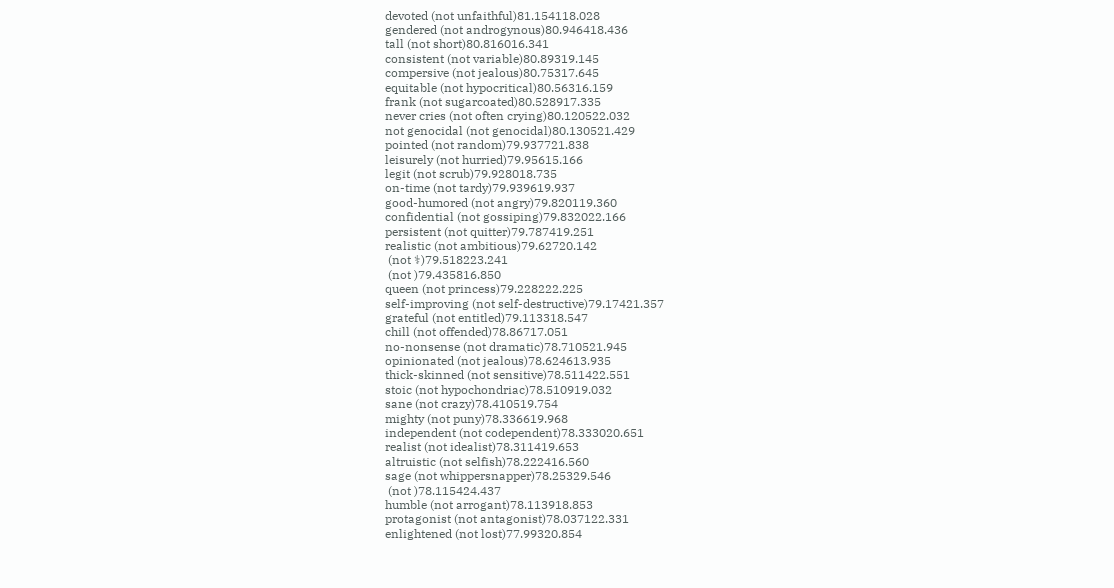devoted (not unfaithful)81.154118.028
gendered (not androgynous)80.946418.436
tall (not short)80.816016.341
consistent (not variable)80.89319.145
compersive (not jealous)80.75317.645
equitable (not hypocritical)80.56316.159
frank (not sugarcoated)80.528917.335
never cries (not often crying)80.120522.032
not genocidal (not genocidal)80.130521.429
pointed (not random)79.937721.838
leisurely (not hurried)79.95615.166
legit (not scrub)79.928018.735
on-time (not tardy)79.939619.937
good-humored (not angry)79.820119.360
confidential (not gossiping)79.832022.166
persistent (not quitter)79.787419.251
realistic (not ambitious)79.62720.142
 (not ⚕)79.518223.241
 (not )79.435816.850
queen (not princess)79.228222.225
self-improving (not self-destructive)79.17421.357
grateful (not entitled)79.113318.547
chill (not offended)78.86717.051
no-nonsense (not dramatic)78.710521.945
opinionated (not jealous)78.624613.935
thick-skinned (not sensitive)78.511422.551
stoic (not hypochondriac)78.510919.032
sane (not crazy)78.410519.754
mighty (not puny)78.336619.968
independent (not codependent)78.333020.651
realist (not idealist)78.311419.653
altruistic (not selfish)78.222416.560
sage (not whippersnapper)78.25329.546
 (not )78.115424.437
humble (not arrogant)78.113918.853
protagonist (not antagonist)78.037122.331
enlightened (not lost)77.99320.854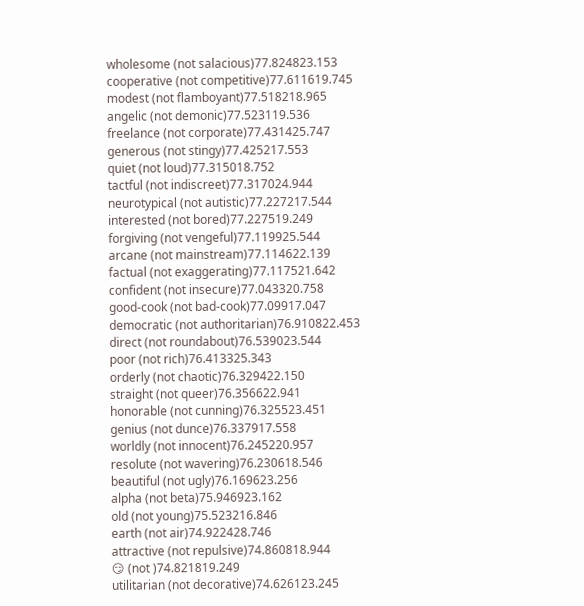wholesome (not salacious)77.824823.153
cooperative (not competitive)77.611619.745
modest (not flamboyant)77.518218.965
angelic (not demonic)77.523119.536
freelance (not corporate)77.431425.747
generous (not stingy)77.425217.553
quiet (not loud)77.315018.752
tactful (not indiscreet)77.317024.944
neurotypical (not autistic)77.227217.544
interested (not bored)77.227519.249
forgiving (not vengeful)77.119925.544
arcane (not mainstream)77.114622.139
factual (not exaggerating)77.117521.642
confident (not insecure)77.043320.758
good-cook (not bad-cook)77.09917.047
democratic (not authoritarian)76.910822.453
direct (not roundabout)76.539023.544
poor (not rich)76.413325.343
orderly (not chaotic)76.329422.150
straight (not queer)76.356622.941
honorable (not cunning)76.325523.451
genius (not dunce)76.337917.558
worldly (not innocent)76.245220.957
resolute (not wavering)76.230618.546
beautiful (not ugly)76.169623.256
alpha (not beta)75.946923.162
old (not young)75.523216.846
earth (not air)74.922428.746
attractive (not repulsive)74.860818.944
😏 (not )74.821819.249
utilitarian (not decorative)74.626123.245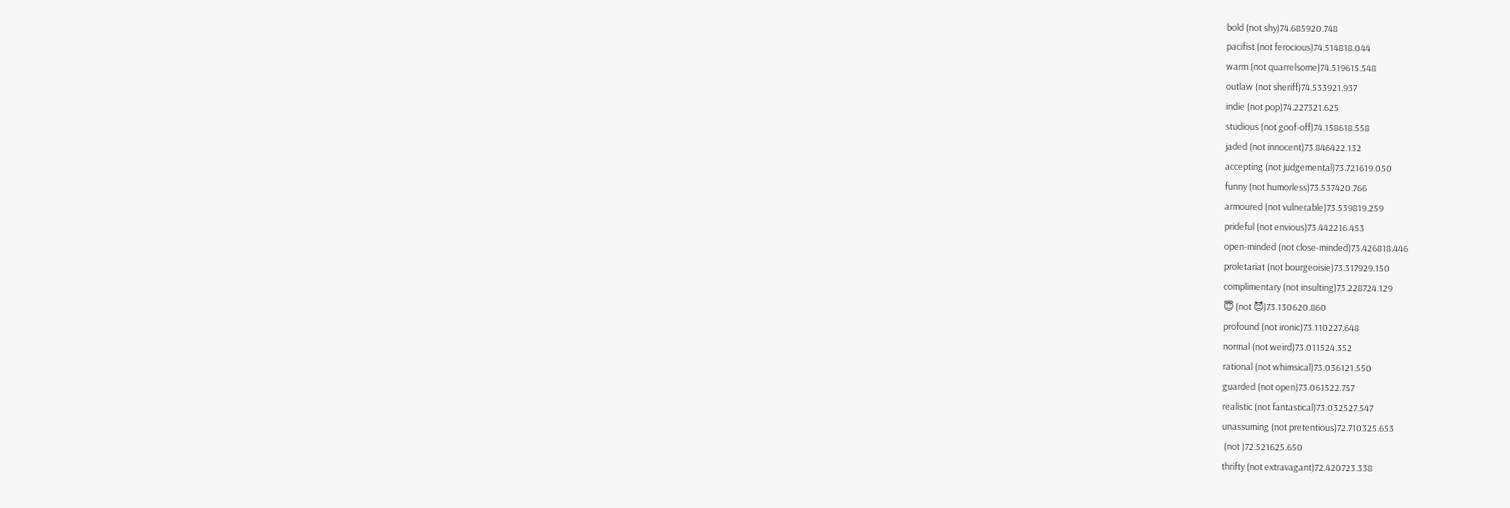bold (not shy)74.685920.748
pacifist (not ferocious)74.514818.044
warm (not quarrelsome)74.519615.548
outlaw (not sheriff)74.533921.937
indie (not pop)74.227321.625
studious (not goof-off)74.158618.558
jaded (not innocent)73.846422.132
accepting (not judgemental)73.721619.050
funny (not humorless)73.537420.766
armoured (not vulnerable)73.539819.259
prideful (not envious)73.442216.453
open-minded (not close-minded)73.426818.446
proletariat (not bourgeoisie)73.317929.150
complimentary (not insulting)73.228724.129
😇 (not 😈)73.130620.860
profound (not ironic)73.110227.648
normal (not weird)73.011524.352
rational (not whimsical)73.036121.550
guarded (not open)73.061522.757
realistic (not fantastical)73.032527.547
unassuming (not pretentious)72.710325.653
 (not )72.521625.650
thrifty (not extravagant)72.420723.338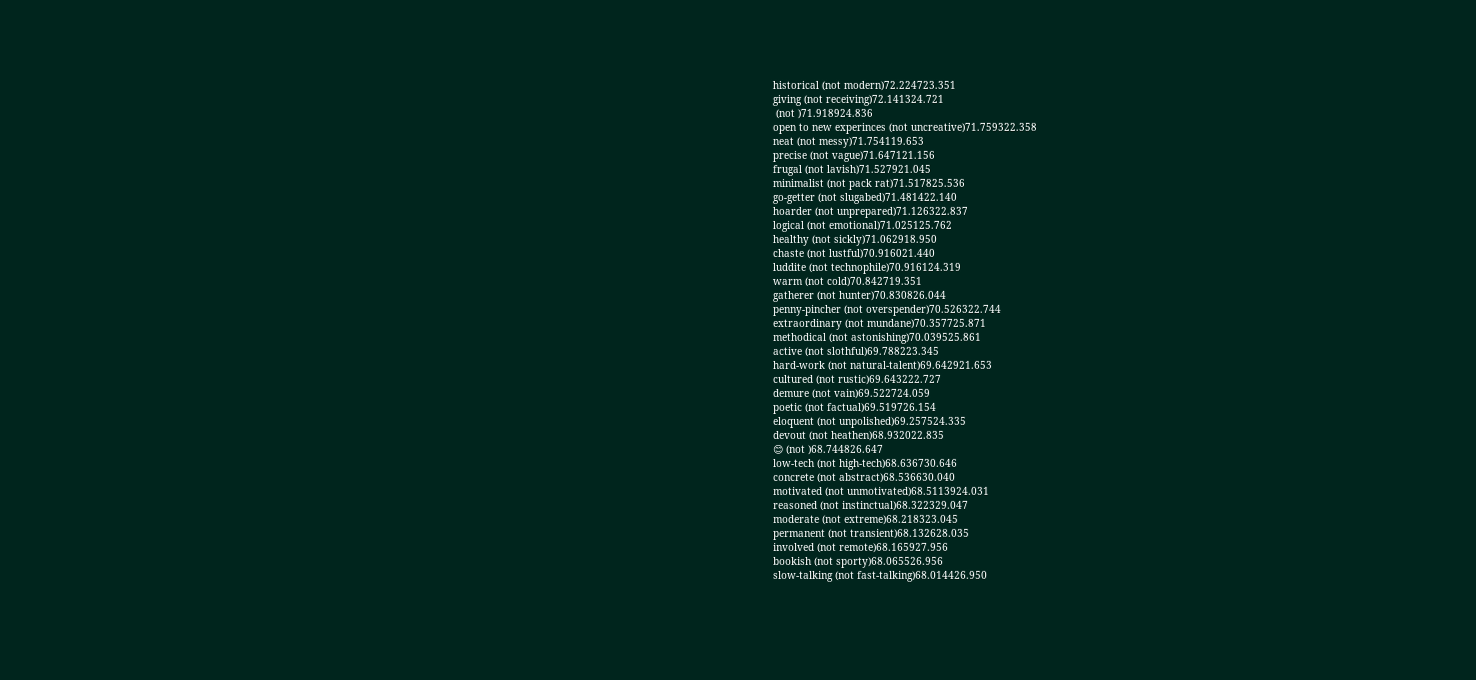historical (not modern)72.224723.351
giving (not receiving)72.141324.721
 (not )71.918924.836
open to new experinces (not uncreative)71.759322.358
neat (not messy)71.754119.653
precise (not vague)71.647121.156
frugal (not lavish)71.527921.045
minimalist (not pack rat)71.517825.536
go-getter (not slugabed)71.481422.140
hoarder (not unprepared)71.126322.837
logical (not emotional)71.025125.762
healthy (not sickly)71.062918.950
chaste (not lustful)70.916021.440
luddite (not technophile)70.916124.319
warm (not cold)70.842719.351
gatherer (not hunter)70.830826.044
penny-pincher (not overspender)70.526322.744
extraordinary (not mundane)70.357725.871
methodical (not astonishing)70.039525.861
active (not slothful)69.788223.345
hard-work (not natural-talent)69.642921.653
cultured (not rustic)69.643222.727
demure (not vain)69.522724.059
poetic (not factual)69.519726.154
eloquent (not unpolished)69.257524.335
devout (not heathen)68.932022.835
😊 (not )68.744826.647
low-tech (not high-tech)68.636730.646
concrete (not abstract)68.536630.040
motivated (not unmotivated)68.5113924.031
reasoned (not instinctual)68.322329.047
moderate (not extreme)68.218323.045
permanent (not transient)68.132628.035
involved (not remote)68.165927.956
bookish (not sporty)68.065526.956
slow-talking (not fast-talking)68.014426.950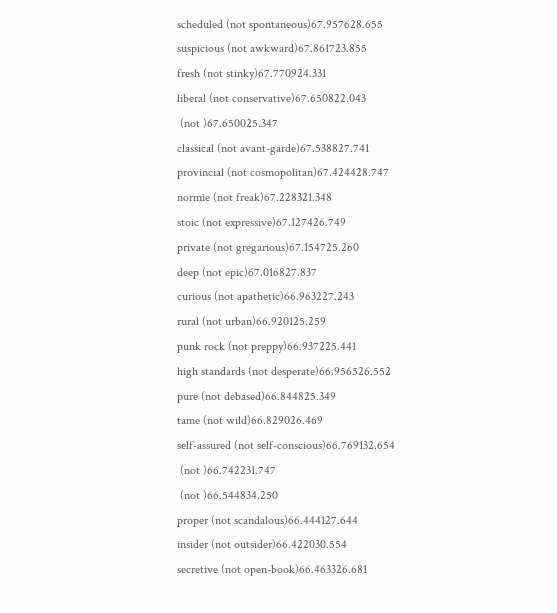scheduled (not spontaneous)67.957628.655
suspicious (not awkward)67.861723.855
fresh (not stinky)67.770924.331
liberal (not conservative)67.650822.043
 (not )67.650025.347
classical (not avant-garde)67.538827.741
provincial (not cosmopolitan)67.424428.747
normie (not freak)67.228321.348
stoic (not expressive)67.127426.749
private (not gregarious)67.154725.260
deep (not epic)67.016827.837
curious (not apathetic)66.963227.243
rural (not urban)66.920125.259
punk rock (not preppy)66.937225.441
high standards (not desperate)66.956526.552
pure (not debased)66.844825.349
tame (not wild)66.829026.469
self-assured (not self-conscious)66.769132.654
 (not )66.742231.747
 (not )66.544834.250
proper (not scandalous)66.444127.644
insider (not outsider)66.422030.554
secretive (not open-book)66.463326.681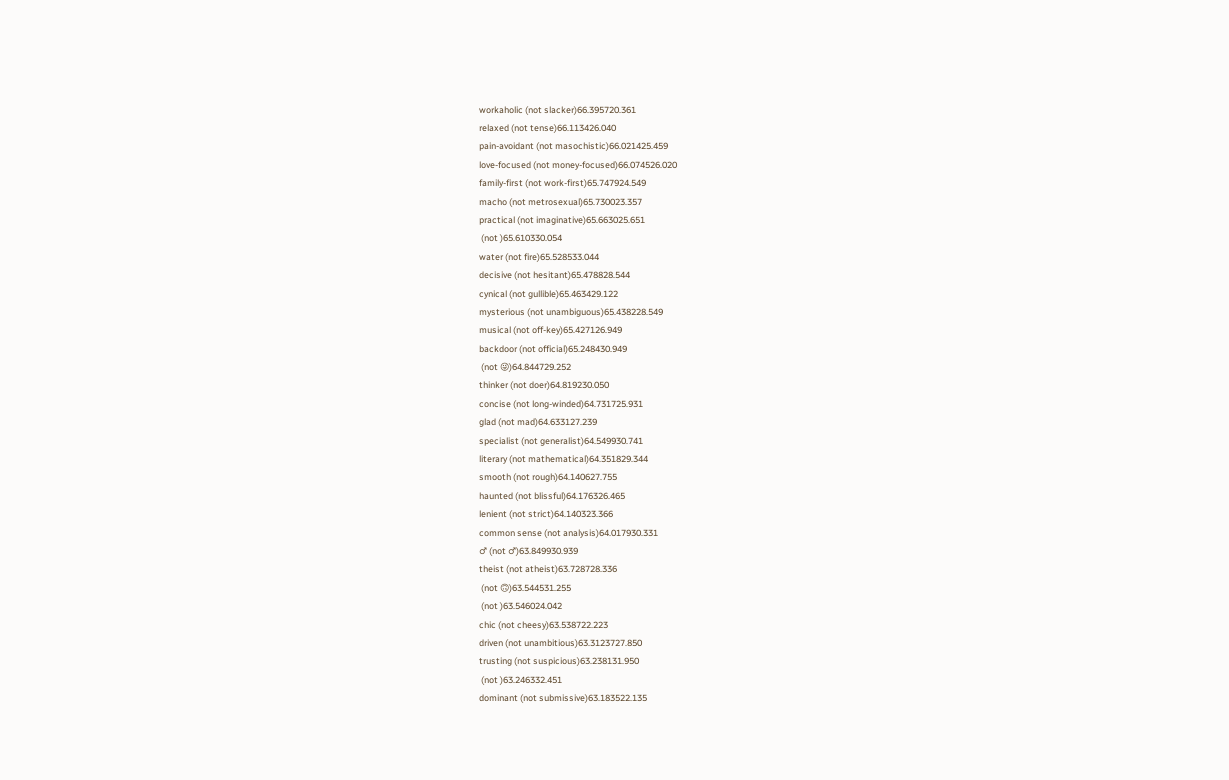workaholic (not slacker)66.395720.361
relaxed (not tense)66.113426.040
pain-avoidant (not masochistic)66.021425.459
love-focused (not money-focused)66.074526.020
family-first (not work-first)65.747924.549
macho (not metrosexual)65.730023.357
practical (not imaginative)65.663025.651
 (not )65.610330.054
water (not fire)65.528533.044
decisive (not hesitant)65.478828.544
cynical (not gullible)65.463429.122
mysterious (not unambiguous)65.438228.549
musical (not off-key)65.427126.949
backdoor (not official)65.248430.949
 (not 😜)64.844729.252
thinker (not doer)64.819230.050
concise (not long-winded)64.731725.931
glad (not mad)64.633127.239
specialist (not generalist)64.549930.741
literary (not mathematical)64.351829.344
smooth (not rough)64.140627.755
haunted (not blissful)64.176326.465
lenient (not strict)64.140323.366
common sense (not analysis)64.017930.331
♂ (not ♂)63.849930.939
theist (not atheist)63.728728.336
 (not 🙃)63.544531.255
 (not )63.546024.042
chic (not cheesy)63.538722.223
driven (not unambitious)63.3123727.850
trusting (not suspicious)63.238131.950
 (not )63.246332.451
dominant (not submissive)63.183522.135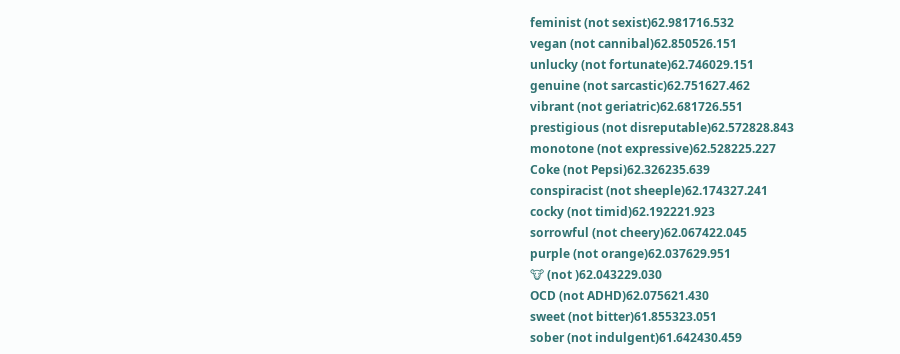feminist (not sexist)62.981716.532
vegan (not cannibal)62.850526.151
unlucky (not fortunate)62.746029.151
genuine (not sarcastic)62.751627.462
vibrant (not geriatric)62.681726.551
prestigious (not disreputable)62.572828.843
monotone (not expressive)62.528225.227
Coke (not Pepsi)62.326235.639
conspiracist (not sheeple)62.174327.241
cocky (not timid)62.192221.923
sorrowful (not cheery)62.067422.045
purple (not orange)62.037629.951
🐮 (not )62.043229.030
OCD (not ADHD)62.075621.430
sweet (not bitter)61.855323.051
sober (not indulgent)61.642430.459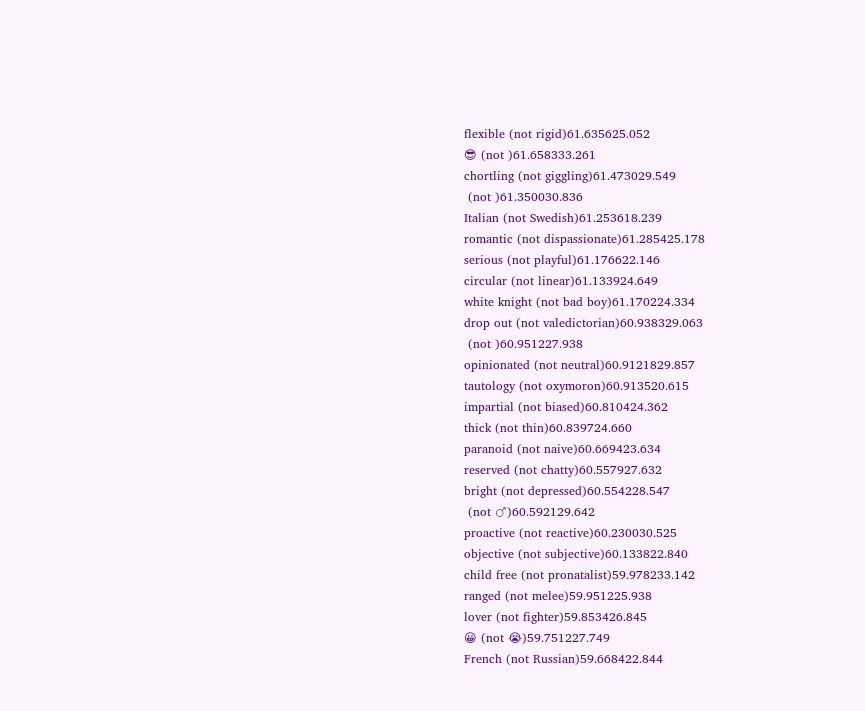flexible (not rigid)61.635625.052
😎 (not )61.658333.261
chortling (not giggling)61.473029.549
 (not )61.350030.836
Italian (not Swedish)61.253618.239
romantic (not dispassionate)61.285425.178
serious (not playful)61.176622.146
circular (not linear)61.133924.649
white knight (not bad boy)61.170224.334
drop out (not valedictorian)60.938329.063
 (not )60.951227.938
opinionated (not neutral)60.9121829.857
tautology (not oxymoron)60.913520.615
impartial (not biased)60.810424.362
thick (not thin)60.839724.660
paranoid (not naive)60.669423.634
reserved (not chatty)60.557927.632
bright (not depressed)60.554228.547
 (not ♂)60.592129.642
proactive (not reactive)60.230030.525
objective (not subjective)60.133822.840
child free (not pronatalist)59.978233.142
ranged (not melee)59.951225.938
lover (not fighter)59.853426.845
😀 (not 😭)59.751227.749
French (not Russian)59.668422.844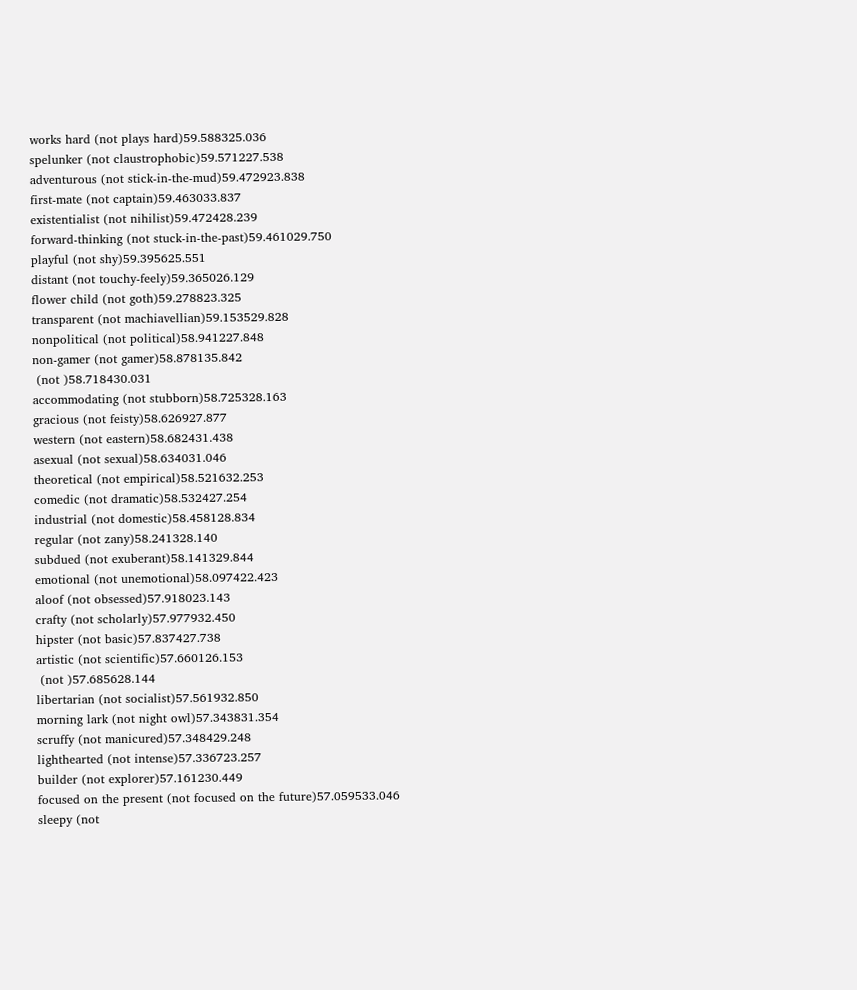works hard (not plays hard)59.588325.036
spelunker (not claustrophobic)59.571227.538
adventurous (not stick-in-the-mud)59.472923.838
first-mate (not captain)59.463033.837
existentialist (not nihilist)59.472428.239
forward-thinking (not stuck-in-the-past)59.461029.750
playful (not shy)59.395625.551
distant (not touchy-feely)59.365026.129
flower child (not goth)59.278823.325
transparent (not machiavellian)59.153529.828
nonpolitical (not political)58.941227.848
non-gamer (not gamer)58.878135.842
 (not )58.718430.031
accommodating (not stubborn)58.725328.163
gracious (not feisty)58.626927.877
western (not eastern)58.682431.438
asexual (not sexual)58.634031.046
theoretical (not empirical)58.521632.253
comedic (not dramatic)58.532427.254
industrial (not domestic)58.458128.834
regular (not zany)58.241328.140
subdued (not exuberant)58.141329.844
emotional (not unemotional)58.097422.423
aloof (not obsessed)57.918023.143
crafty (not scholarly)57.977932.450
hipster (not basic)57.837427.738
artistic (not scientific)57.660126.153
 (not )57.685628.144
libertarian (not socialist)57.561932.850
morning lark (not night owl)57.343831.354
scruffy (not manicured)57.348429.248
lighthearted (not intense)57.336723.257
builder (not explorer)57.161230.449
focused on the present (not focused on the future)57.059533.046
sleepy (not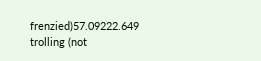frenzied)57.09222.649
trolling (not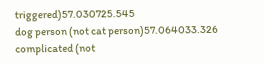triggered)57.030725.545
dog person (not cat person)57.064033.326
complicated (not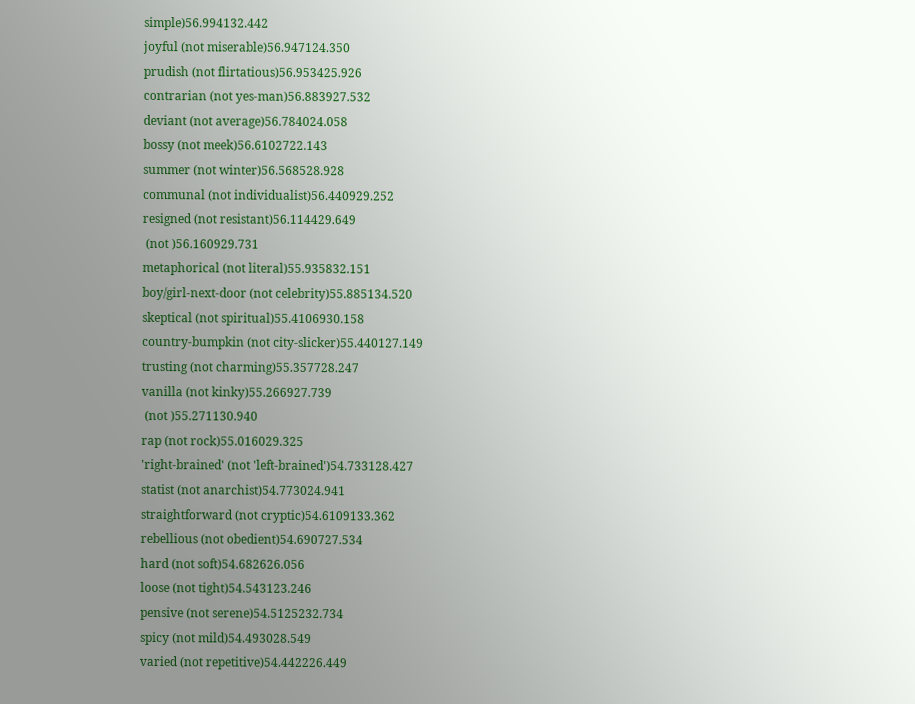simple)56.994132.442
joyful (not miserable)56.947124.350
prudish (not flirtatious)56.953425.926
contrarian (not yes-man)56.883927.532
deviant (not average)56.784024.058
bossy (not meek)56.6102722.143
summer (not winter)56.568528.928
communal (not individualist)56.440929.252
resigned (not resistant)56.114429.649
 (not )56.160929.731
metaphorical (not literal)55.935832.151
boy/girl-next-door (not celebrity)55.885134.520
skeptical (not spiritual)55.4106930.158
country-bumpkin (not city-slicker)55.440127.149
trusting (not charming)55.357728.247
vanilla (not kinky)55.266927.739
 (not )55.271130.940
rap (not rock)55.016029.325
'right-brained' (not 'left-brained')54.733128.427
statist (not anarchist)54.773024.941
straightforward (not cryptic)54.6109133.362
rebellious (not obedient)54.690727.534
hard (not soft)54.682626.056
loose (not tight)54.543123.246
pensive (not serene)54.5125232.734
spicy (not mild)54.493028.549
varied (not repetitive)54.442226.449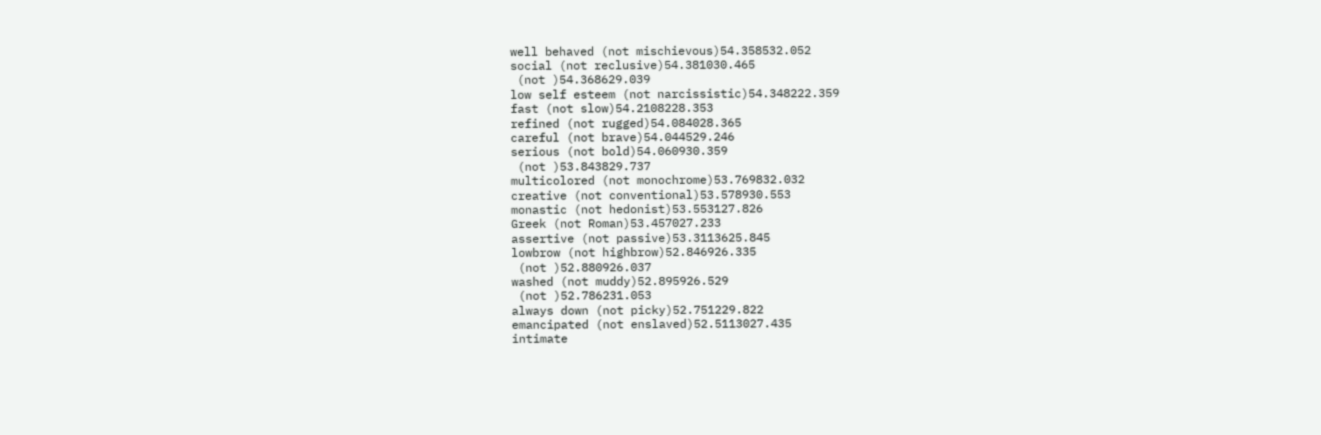well behaved (not mischievous)54.358532.052
social (not reclusive)54.381030.465
 (not )54.368629.039
low self esteem (not narcissistic)54.348222.359
fast (not slow)54.2108228.353
refined (not rugged)54.084028.365
careful (not brave)54.044529.246
serious (not bold)54.060930.359
 (not )53.843829.737
multicolored (not monochrome)53.769832.032
creative (not conventional)53.578930.553
monastic (not hedonist)53.553127.826
Greek (not Roman)53.457027.233
assertive (not passive)53.3113625.845
lowbrow (not highbrow)52.846926.335
 (not )52.880926.037
washed (not muddy)52.895926.529
 (not )52.786231.053
always down (not picky)52.751229.822
emancipated (not enslaved)52.5113027.435
intimate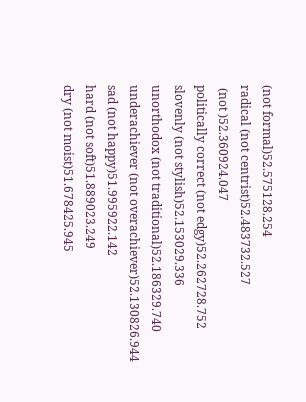(not formal)52.575128.254
radical (not centrist)52.483732.527
 (not )52.360924.047
politically correct (not edgy)52.262728.752
slovenly (not stylish)52.153029.336
unorthodox (not traditional)52.186329.740
underachiever (not overachiever)52.130826.944
sad (not happy)51.995922.142
hard (not soft)51.889023.249
dry (not moist)51.678425.945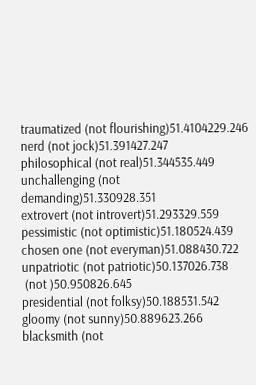traumatized (not flourishing)51.4104229.246
nerd (not jock)51.391427.247
philosophical (not real)51.344535.449
unchallenging (not demanding)51.330928.351
extrovert (not introvert)51.293329.559
pessimistic (not optimistic)51.180524.439
chosen one (not everyman)51.088430.722
unpatriotic (not patriotic)50.137026.738
 (not )50.950826.645
presidential (not folksy)50.188531.542
gloomy (not sunny)50.889623.266
blacksmith (not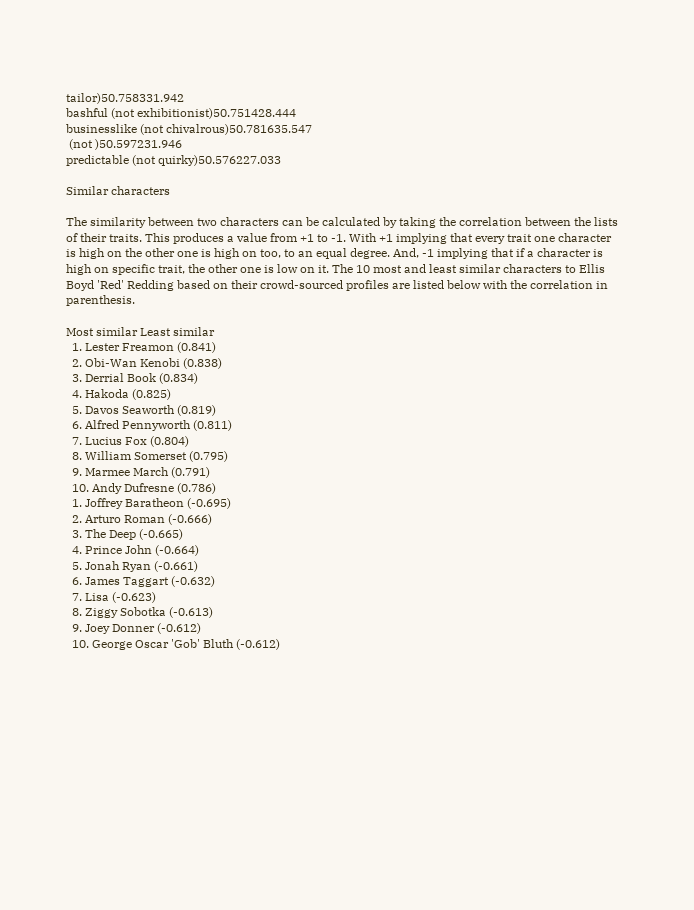tailor)50.758331.942
bashful (not exhibitionist)50.751428.444
businesslike (not chivalrous)50.781635.547
 (not )50.597231.946
predictable (not quirky)50.576227.033

Similar characters

The similarity between two characters can be calculated by taking the correlation between the lists of their traits. This produces a value from +1 to -1. With +1 implying that every trait one character is high on the other one is high on too, to an equal degree. And, -1 implying that if a character is high on specific trait, the other one is low on it. The 10 most and least similar characters to Ellis Boyd 'Red' Redding based on their crowd-sourced profiles are listed below with the correlation in parenthesis.

Most similar Least similar
  1. Lester Freamon (0.841)
  2. Obi-Wan Kenobi (0.838)
  3. Derrial Book (0.834)
  4. Hakoda (0.825)
  5. Davos Seaworth (0.819)
  6. Alfred Pennyworth (0.811)
  7. Lucius Fox (0.804)
  8. William Somerset (0.795)
  9. Marmee March (0.791)
  10. Andy Dufresne (0.786)
  1. Joffrey Baratheon (-0.695)
  2. Arturo Roman (-0.666)
  3. The Deep (-0.665)
  4. Prince John (-0.664)
  5. Jonah Ryan (-0.661)
  6. James Taggart (-0.632)
  7. Lisa (-0.623)
  8. Ziggy Sobotka (-0.613)
  9. Joey Donner (-0.612)
  10. George Oscar 'Gob' Bluth (-0.612)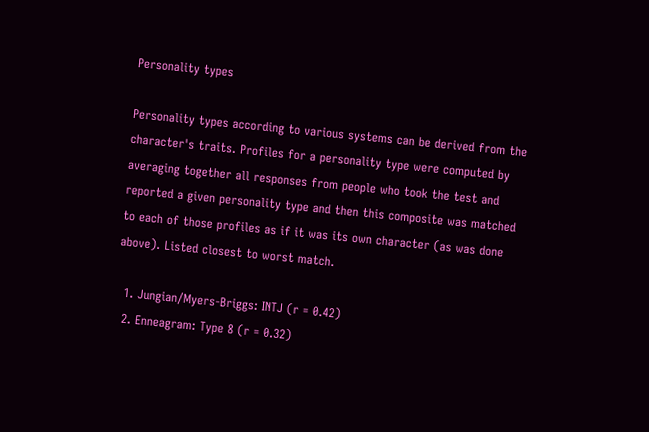Personality types

Personality types according to various systems can be derived from the character's traits. Profiles for a personality type were computed by averaging together all responses from people who took the test and reported a given personality type and then this composite was matched to each of those profiles as if it was its own character (as was done above). Listed closest to worst match.

  1. Jungian/Myers-Briggs: INTJ (r = 0.42)
  2. Enneagram: Type 8 (r = 0.32)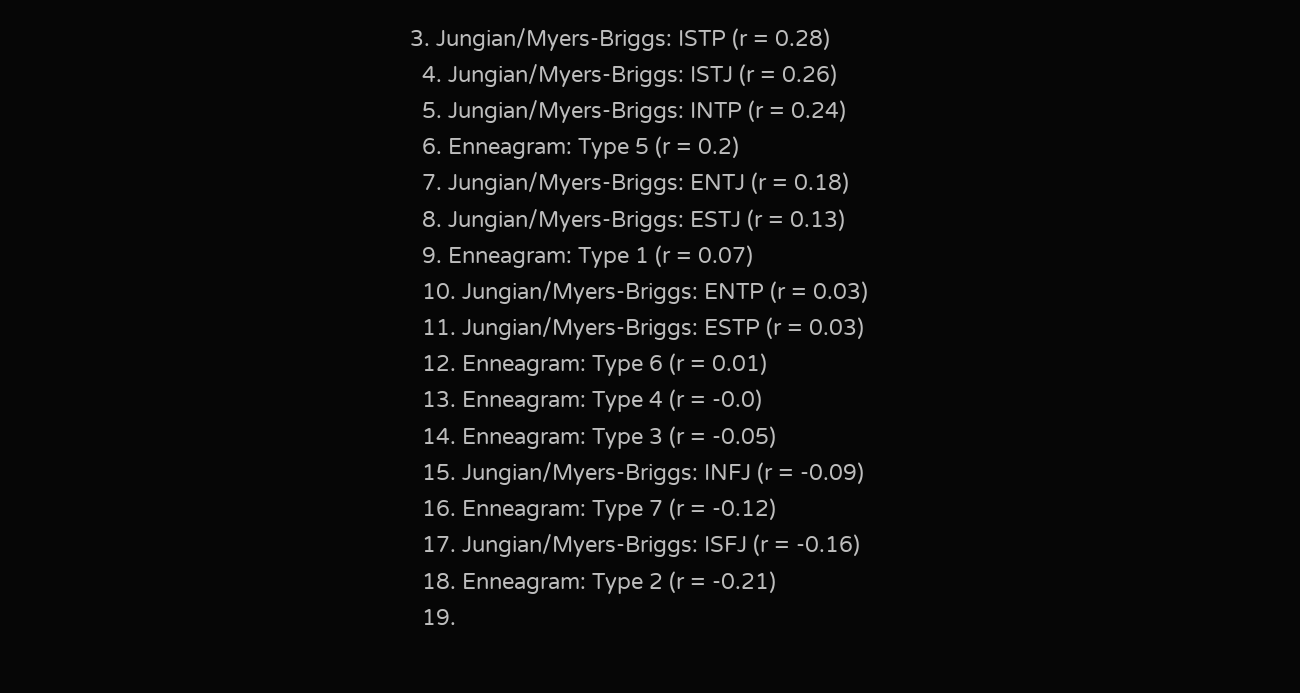3. Jungian/Myers-Briggs: ISTP (r = 0.28)
  4. Jungian/Myers-Briggs: ISTJ (r = 0.26)
  5. Jungian/Myers-Briggs: INTP (r = 0.24)
  6. Enneagram: Type 5 (r = 0.2)
  7. Jungian/Myers-Briggs: ENTJ (r = 0.18)
  8. Jungian/Myers-Briggs: ESTJ (r = 0.13)
  9. Enneagram: Type 1 (r = 0.07)
  10. Jungian/Myers-Briggs: ENTP (r = 0.03)
  11. Jungian/Myers-Briggs: ESTP (r = 0.03)
  12. Enneagram: Type 6 (r = 0.01)
  13. Enneagram: Type 4 (r = -0.0)
  14. Enneagram: Type 3 (r = -0.05)
  15. Jungian/Myers-Briggs: INFJ (r = -0.09)
  16. Enneagram: Type 7 (r = -0.12)
  17. Jungian/Myers-Briggs: ISFJ (r = -0.16)
  18. Enneagram: Type 2 (r = -0.21)
  19.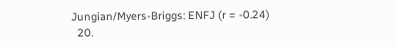Jungian/Myers-Briggs: ENFJ (r = -0.24)
  20.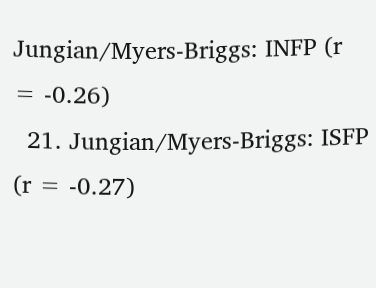Jungian/Myers-Briggs: INFP (r = -0.26)
  21. Jungian/Myers-Briggs: ISFP (r = -0.27)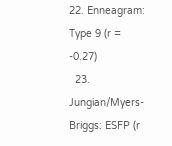22. Enneagram: Type 9 (r = -0.27)
  23. Jungian/Myers-Briggs: ESFP (r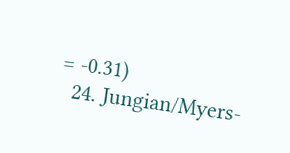= -0.31)
  24. Jungian/Myers-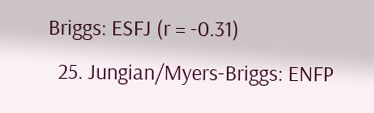Briggs: ESFJ (r = -0.31)
  25. Jungian/Myers-Briggs: ENFP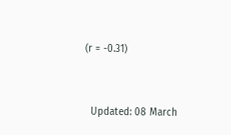(r = -0.31)


  Updated: 08 March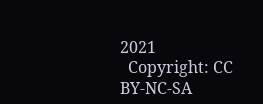2021
  Copyright: CC BY-NC-SA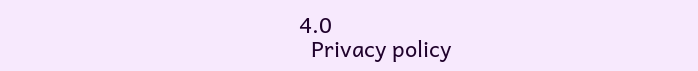4.0
  Privacy policy